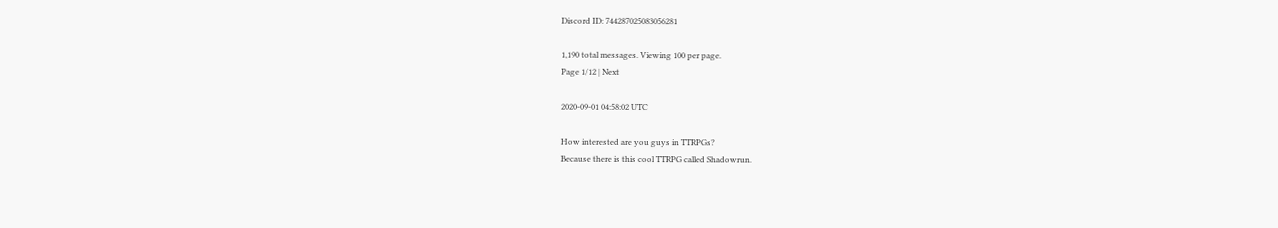Discord ID: 744287025083056281

1,190 total messages. Viewing 100 per page.
Page 1/12 | Next

2020-09-01 04:58:02 UTC

How interested are you guys in TTRPGs?
Because there is this cool TTRPG called Shadowrun.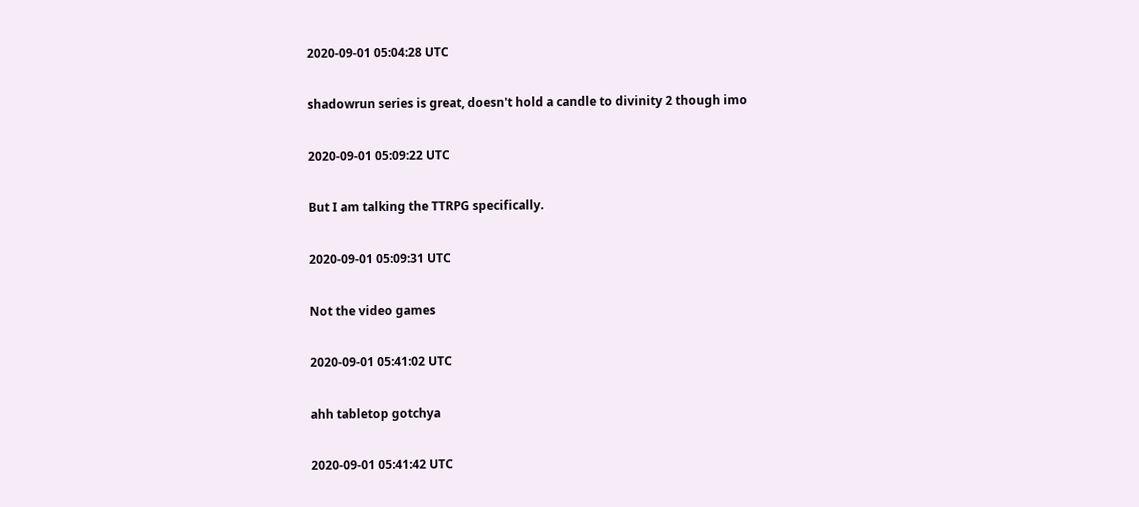2020-09-01 05:04:28 UTC

shadowrun series is great, doesn't hold a candle to divinity 2 though imo

2020-09-01 05:09:22 UTC

But I am talking the TTRPG specifically.

2020-09-01 05:09:31 UTC

Not the video games

2020-09-01 05:41:02 UTC

ahh tabletop gotchya

2020-09-01 05:41:42 UTC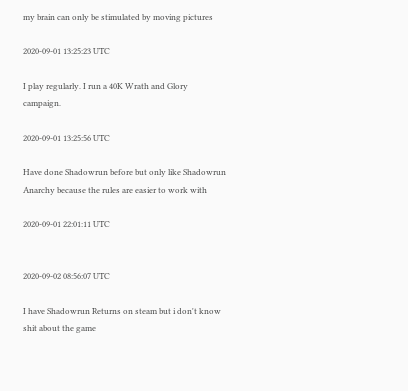my brain can only be stimulated by moving pictures

2020-09-01 13:25:23 UTC

I play regularly. I run a 40K Wrath and Glory campaign.

2020-09-01 13:25:56 UTC

Have done Shadowrun before but only like Shadowrun Anarchy because the rules are easier to work with

2020-09-01 22:01:11 UTC


2020-09-02 08:56:07 UTC

I have Shadowrun Returns on steam but i don't know shit about the game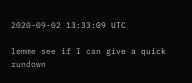2020-09-02 13:33:09 UTC

lemme see if I can give a quick rundown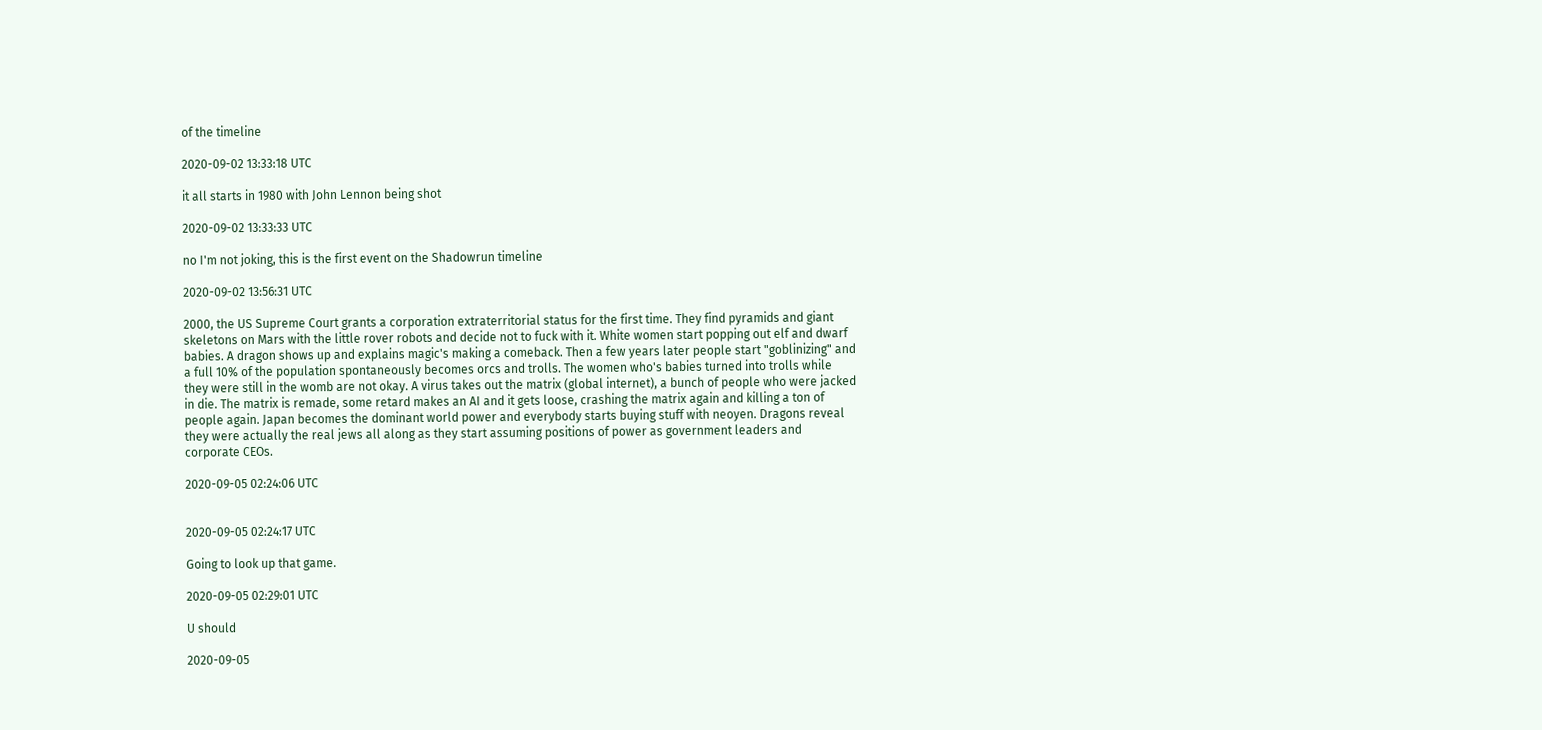of the timeline

2020-09-02 13:33:18 UTC

it all starts in 1980 with John Lennon being shot

2020-09-02 13:33:33 UTC

no I'm not joking, this is the first event on the Shadowrun timeline

2020-09-02 13:56:31 UTC

2000, the US Supreme Court grants a corporation extraterritorial status for the first time. They find pyramids and giant skeletons on Mars with the little rover robots and decide not to fuck with it. White women start popping out elf and dwarf babies. A dragon shows up and explains magic's making a comeback. Then a few years later people start "goblinizing" and a full 10% of the population spontaneously becomes orcs and trolls. The women who's babies turned into trolls while they were still in the womb are not okay. A virus takes out the matrix (global internet), a bunch of people who were jacked in die. The matrix is remade, some retard makes an AI and it gets loose, crashing the matrix again and killing a ton of people again. Japan becomes the dominant world power and everybody starts buying stuff with neoyen. Dragons reveal they were actually the real jews all along as they start assuming positions of power as government leaders and corporate CEOs.

2020-09-05 02:24:06 UTC


2020-09-05 02:24:17 UTC

Going to look up that game.

2020-09-05 02:29:01 UTC

U should

2020-09-05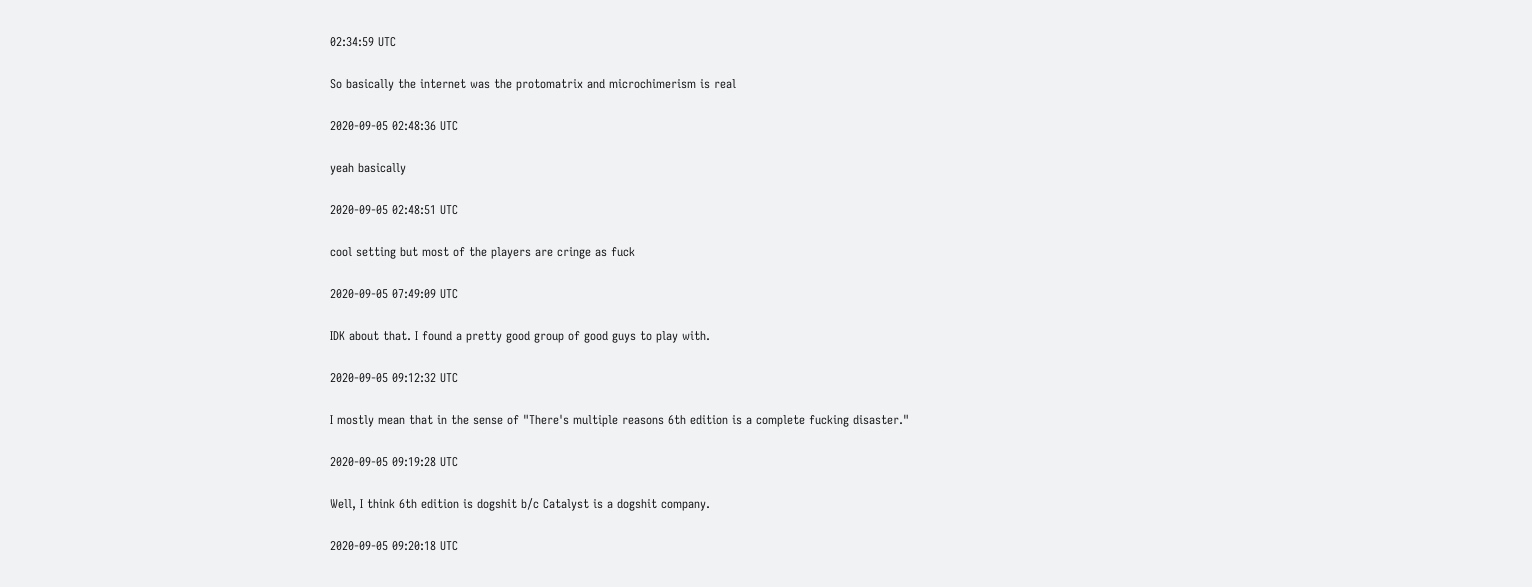02:34:59 UTC

So basically the internet was the protomatrix and microchimerism is real

2020-09-05 02:48:36 UTC

yeah basically

2020-09-05 02:48:51 UTC

cool setting but most of the players are cringe as fuck

2020-09-05 07:49:09 UTC

IDK about that. I found a pretty good group of good guys to play with.

2020-09-05 09:12:32 UTC

I mostly mean that in the sense of "There's multiple reasons 6th edition is a complete fucking disaster."

2020-09-05 09:19:28 UTC

Well, I think 6th edition is dogshit b/c Catalyst is a dogshit company.

2020-09-05 09:20:18 UTC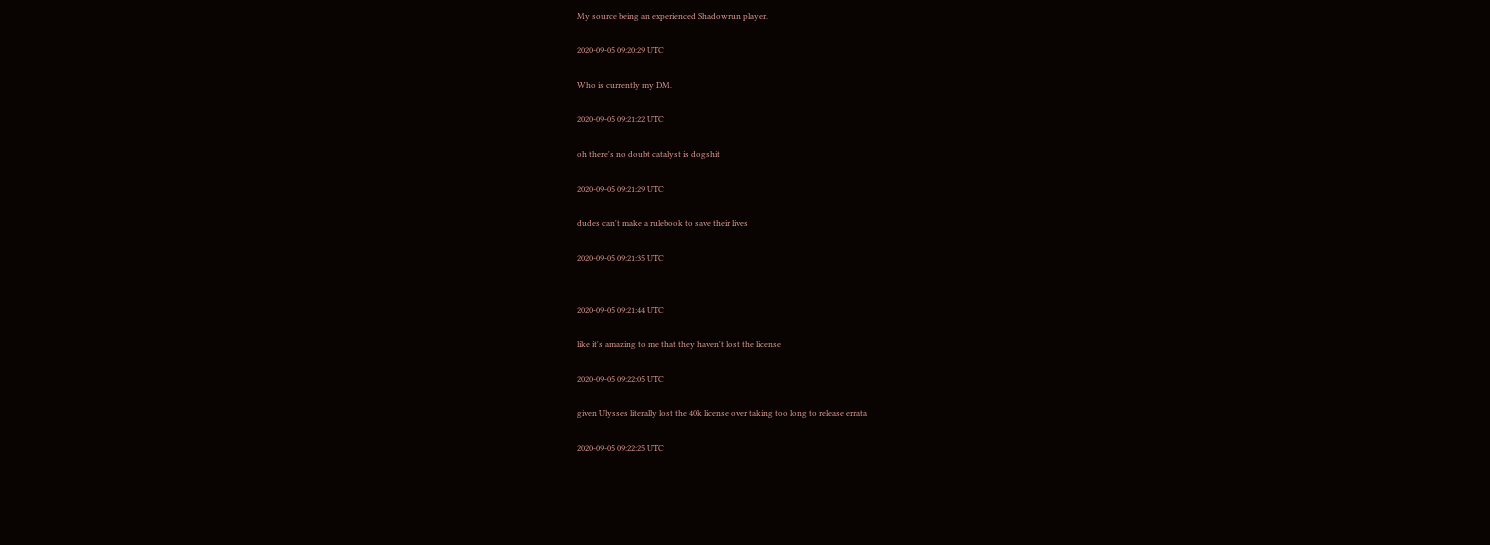My source being an experienced Shadowrun player.

2020-09-05 09:20:29 UTC

Who is currently my DM.

2020-09-05 09:21:22 UTC

oh there's no doubt catalyst is dogshit

2020-09-05 09:21:29 UTC

dudes can't make a rulebook to save their lives

2020-09-05 09:21:35 UTC


2020-09-05 09:21:44 UTC

like it's amazing to me that they haven't lost the license

2020-09-05 09:22:05 UTC

given Ulysses literally lost the 40k license over taking too long to release errata

2020-09-05 09:22:25 UTC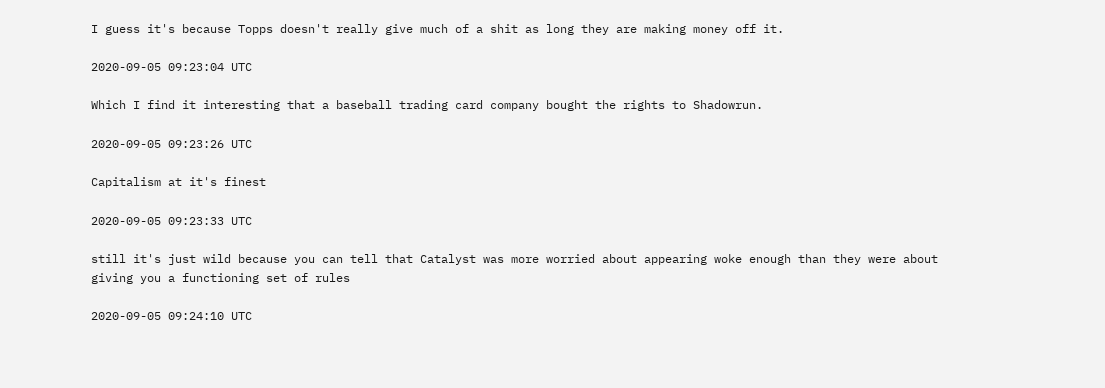I guess it's because Topps doesn't really give much of a shit as long they are making money off it.

2020-09-05 09:23:04 UTC

Which I find it interesting that a baseball trading card company bought the rights to Shadowrun.

2020-09-05 09:23:26 UTC

Capitalism at it's finest

2020-09-05 09:23:33 UTC

still it's just wild because you can tell that Catalyst was more worried about appearing woke enough than they were about giving you a functioning set of rules

2020-09-05 09:24:10 UTC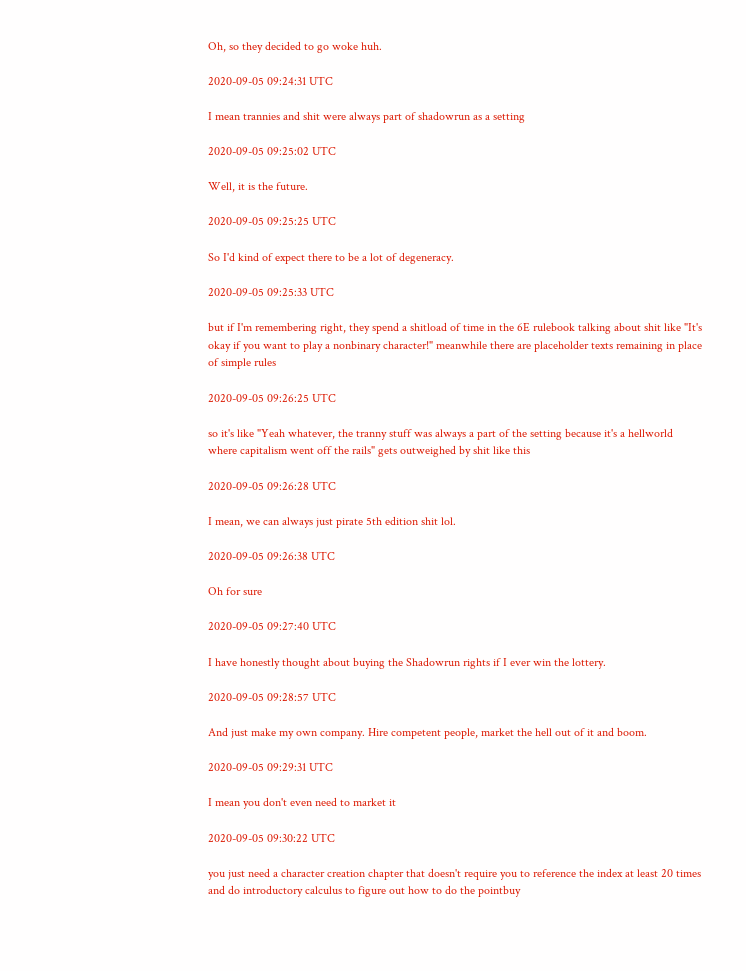Oh, so they decided to go woke huh.

2020-09-05 09:24:31 UTC

I mean trannies and shit were always part of shadowrun as a setting

2020-09-05 09:25:02 UTC

Well, it is the future.

2020-09-05 09:25:25 UTC

So I'd kind of expect there to be a lot of degeneracy.

2020-09-05 09:25:33 UTC

but if I'm remembering right, they spend a shitload of time in the 6E rulebook talking about shit like "It's okay if you want to play a nonbinary character!" meanwhile there are placeholder texts remaining in place of simple rules

2020-09-05 09:26:25 UTC

so it's like "Yeah whatever, the tranny stuff was always a part of the setting because it's a hellworld where capitalism went off the rails" gets outweighed by shit like this

2020-09-05 09:26:28 UTC

I mean, we can always just pirate 5th edition shit lol.

2020-09-05 09:26:38 UTC

Oh for sure

2020-09-05 09:27:40 UTC

I have honestly thought about buying the Shadowrun rights if I ever win the lottery.

2020-09-05 09:28:57 UTC

And just make my own company. Hire competent people, market the hell out of it and boom.

2020-09-05 09:29:31 UTC

I mean you don't even need to market it

2020-09-05 09:30:22 UTC

you just need a character creation chapter that doesn't require you to reference the index at least 20 times and do introductory calculus to figure out how to do the pointbuy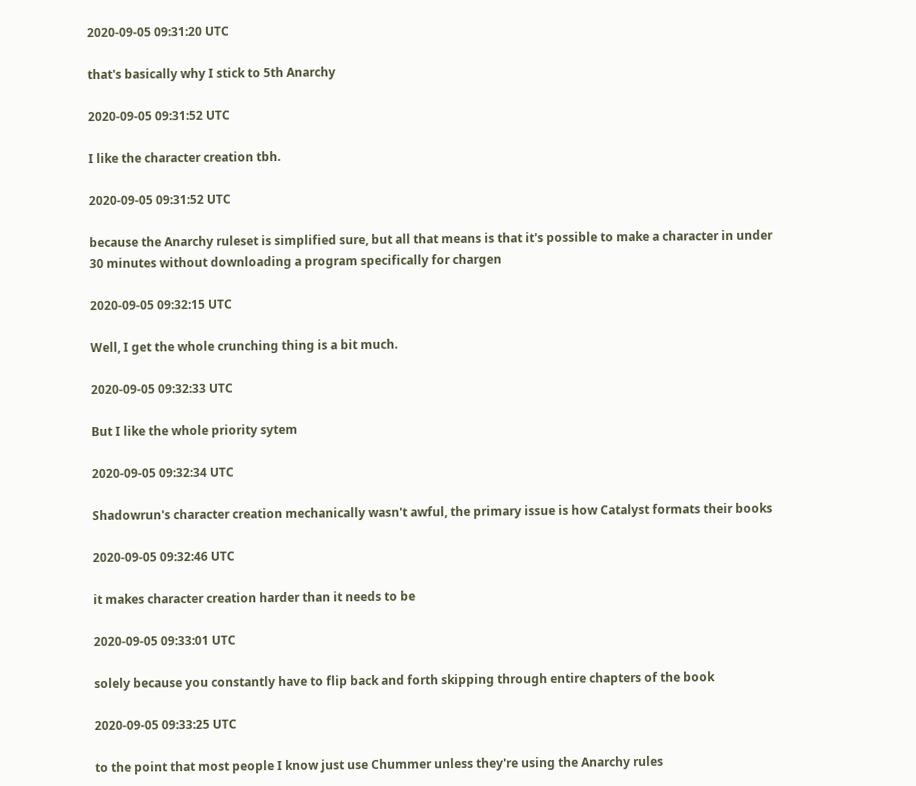2020-09-05 09:31:20 UTC

that's basically why I stick to 5th Anarchy

2020-09-05 09:31:52 UTC

I like the character creation tbh.

2020-09-05 09:31:52 UTC

because the Anarchy ruleset is simplified sure, but all that means is that it's possible to make a character in under 30 minutes without downloading a program specifically for chargen

2020-09-05 09:32:15 UTC

Well, I get the whole crunching thing is a bit much.

2020-09-05 09:32:33 UTC

But I like the whole priority sytem

2020-09-05 09:32:34 UTC

Shadowrun's character creation mechanically wasn't awful, the primary issue is how Catalyst formats their books

2020-09-05 09:32:46 UTC

it makes character creation harder than it needs to be

2020-09-05 09:33:01 UTC

solely because you constantly have to flip back and forth skipping through entire chapters of the book

2020-09-05 09:33:25 UTC

to the point that most people I know just use Chummer unless they're using the Anarchy rules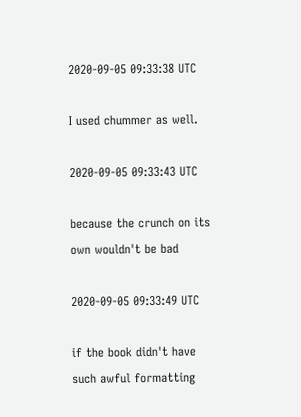2020-09-05 09:33:38 UTC

I used chummer as well.

2020-09-05 09:33:43 UTC

because the crunch on its own wouldn't be bad

2020-09-05 09:33:49 UTC

if the book didn't have such awful formatting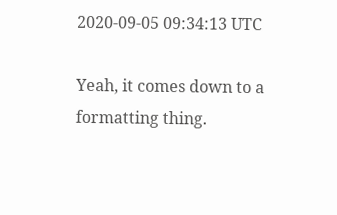2020-09-05 09:34:13 UTC

Yeah, it comes down to a formatting thing.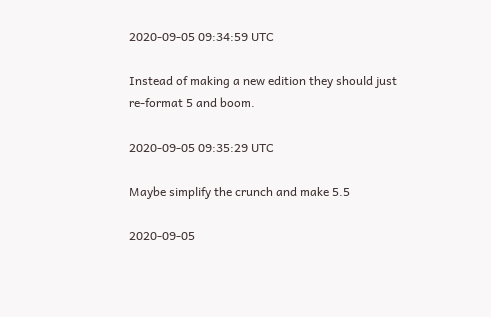2020-09-05 09:34:59 UTC

Instead of making a new edition they should just re-format 5 and boom.

2020-09-05 09:35:29 UTC

Maybe simplify the crunch and make 5.5

2020-09-05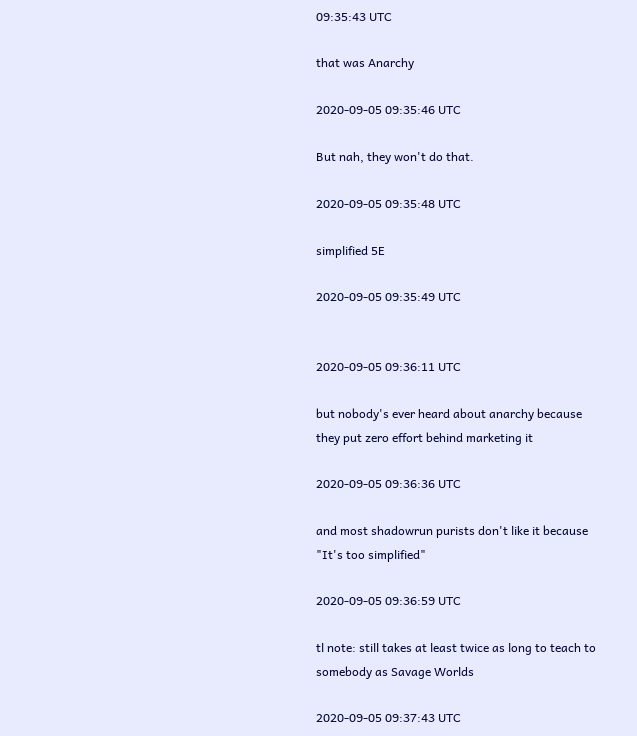09:35:43 UTC

that was Anarchy

2020-09-05 09:35:46 UTC

But nah, they won't do that.

2020-09-05 09:35:48 UTC

simplified 5E

2020-09-05 09:35:49 UTC


2020-09-05 09:36:11 UTC

but nobody's ever heard about anarchy because they put zero effort behind marketing it

2020-09-05 09:36:36 UTC

and most shadowrun purists don't like it because "It's too simplified"

2020-09-05 09:36:59 UTC

tl note: still takes at least twice as long to teach to somebody as Savage Worlds

2020-09-05 09:37:43 UTC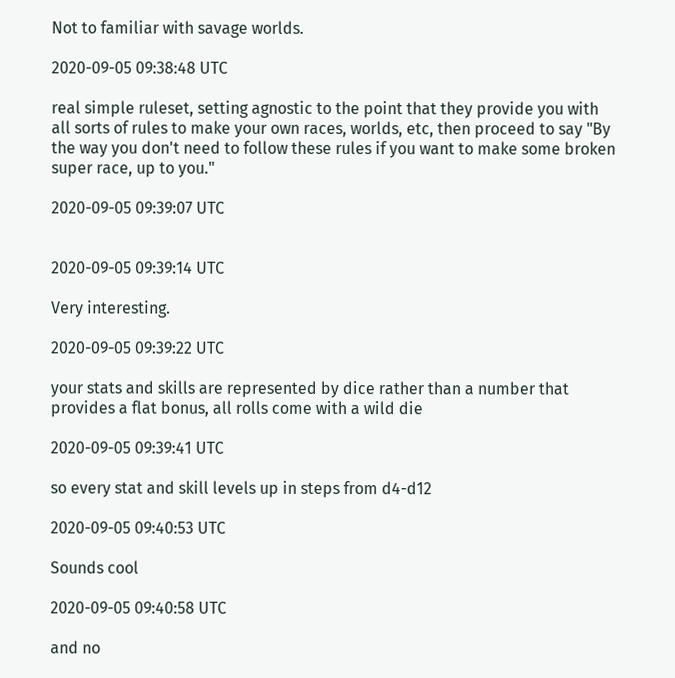Not to familiar with savage worlds.

2020-09-05 09:38:48 UTC

real simple ruleset, setting agnostic to the point that they provide you with all sorts of rules to make your own races, worlds, etc, then proceed to say "By the way you don't need to follow these rules if you want to make some broken super race, up to you."

2020-09-05 09:39:07 UTC


2020-09-05 09:39:14 UTC

Very interesting.

2020-09-05 09:39:22 UTC

your stats and skills are represented by dice rather than a number that provides a flat bonus, all rolls come with a wild die

2020-09-05 09:39:41 UTC

so every stat and skill levels up in steps from d4-d12

2020-09-05 09:40:53 UTC

Sounds cool

2020-09-05 09:40:58 UTC

and no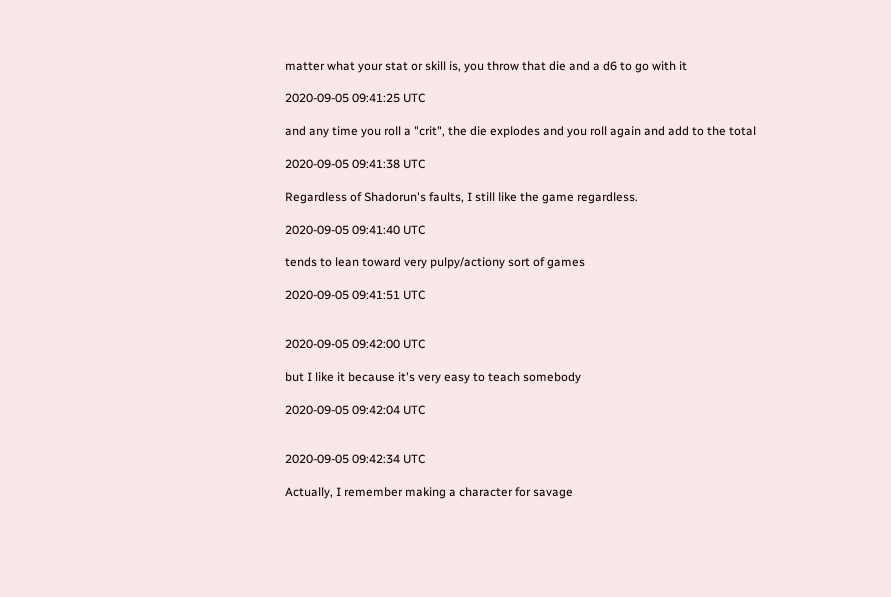matter what your stat or skill is, you throw that die and a d6 to go with it

2020-09-05 09:41:25 UTC

and any time you roll a "crit", the die explodes and you roll again and add to the total

2020-09-05 09:41:38 UTC

Regardless of Shadorun's faults, I still like the game regardless.

2020-09-05 09:41:40 UTC

tends to lean toward very pulpy/actiony sort of games

2020-09-05 09:41:51 UTC


2020-09-05 09:42:00 UTC

but I like it because it's very easy to teach somebody

2020-09-05 09:42:04 UTC


2020-09-05 09:42:34 UTC

Actually, I remember making a character for savage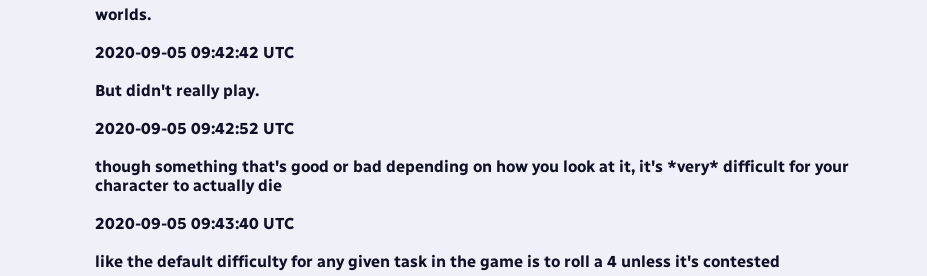worlds.

2020-09-05 09:42:42 UTC

But didn't really play.

2020-09-05 09:42:52 UTC

though something that's good or bad depending on how you look at it, it's *very* difficult for your character to actually die

2020-09-05 09:43:40 UTC

like the default difficulty for any given task in the game is to roll a 4 unless it's contested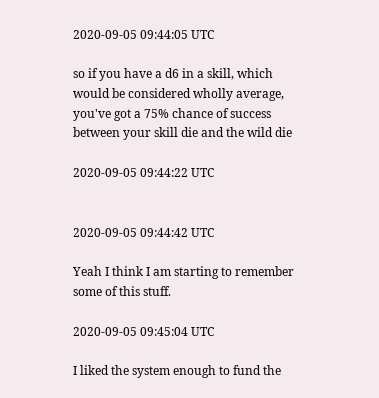2020-09-05 09:44:05 UTC

so if you have a d6 in a skill, which would be considered wholly average, you've got a 75% chance of success between your skill die and the wild die

2020-09-05 09:44:22 UTC


2020-09-05 09:44:42 UTC

Yeah I think I am starting to remember some of this stuff.

2020-09-05 09:45:04 UTC

I liked the system enough to fund the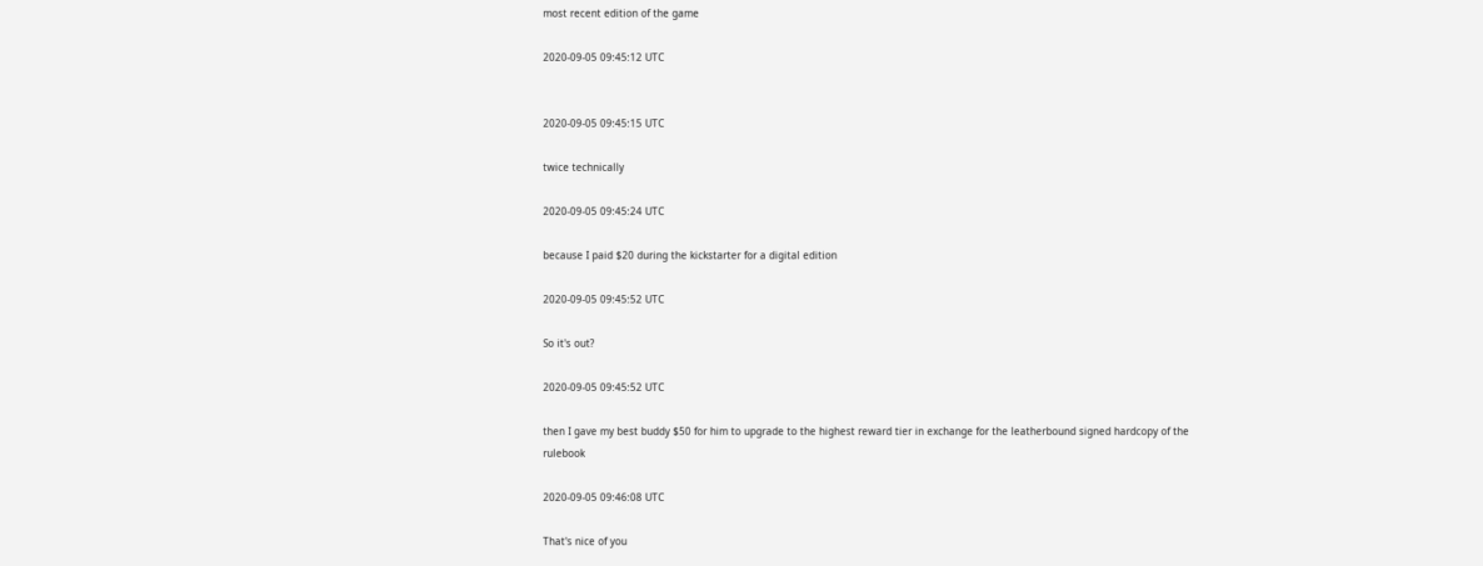most recent edition of the game

2020-09-05 09:45:12 UTC


2020-09-05 09:45:15 UTC

twice technically

2020-09-05 09:45:24 UTC

because I paid $20 during the kickstarter for a digital edition

2020-09-05 09:45:52 UTC

So it's out?

2020-09-05 09:45:52 UTC

then I gave my best buddy $50 for him to upgrade to the highest reward tier in exchange for the leatherbound signed hardcopy of the rulebook

2020-09-05 09:46:08 UTC

That's nice of you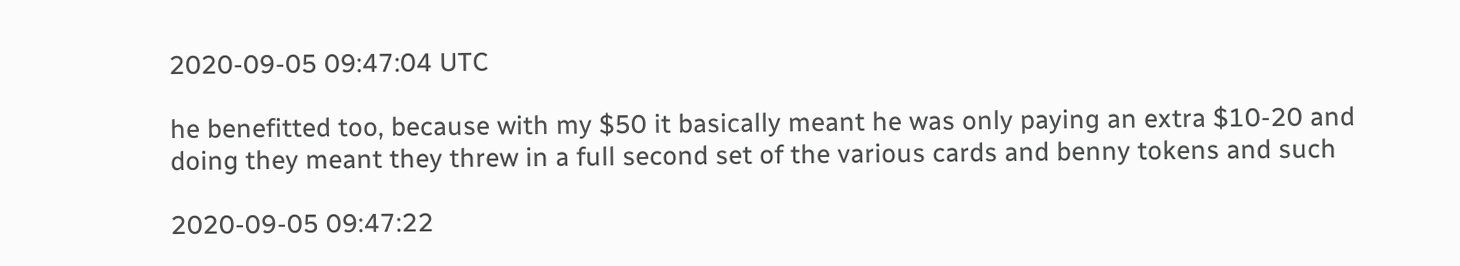2020-09-05 09:47:04 UTC

he benefitted too, because with my $50 it basically meant he was only paying an extra $10-20 and doing they meant they threw in a full second set of the various cards and benny tokens and such

2020-09-05 09:47:22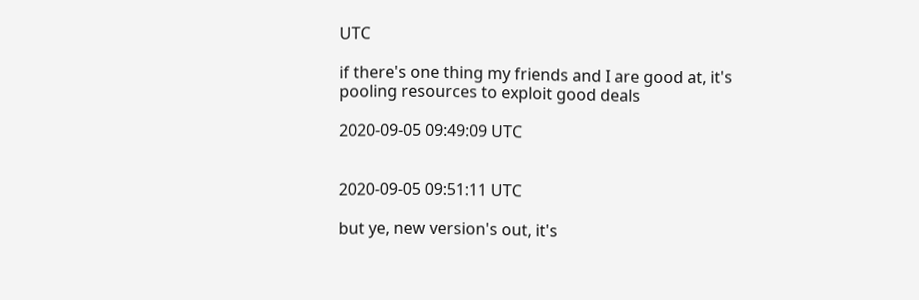UTC

if there's one thing my friends and I are good at, it's pooling resources to exploit good deals

2020-09-05 09:49:09 UTC


2020-09-05 09:51:11 UTC

but ye, new version's out, it's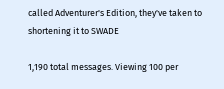called Adventurer's Edition, they've taken to shortening it to SWADE

1,190 total messages. Viewing 100 per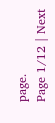page.
Page 1/12 | Next